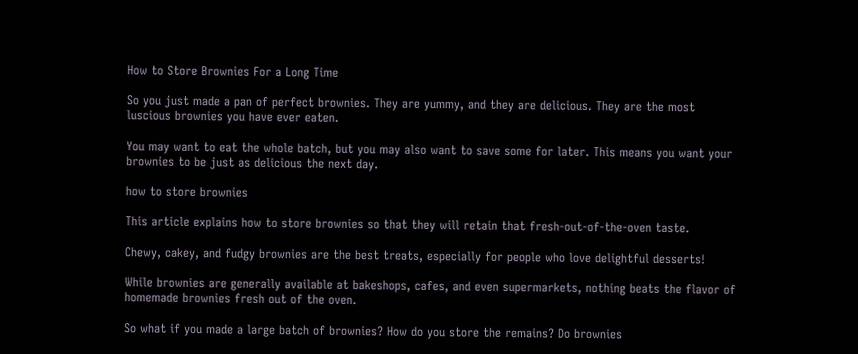How to Store Brownies For a Long Time

So you just made a pan of perfect brownies. They are yummy, and they are delicious. They are the most luscious brownies you have ever eaten.

You may want to eat the whole batch, but you may also want to save some for later. This means you want your brownies to be just as delicious the next day.

how to store brownies

This article explains how to store brownies so that they will retain that fresh-out-of-the-oven taste.

Chewy, cakey, and fudgy brownies are the best treats, especially for people who love delightful desserts!

While brownies are generally available at bakeshops, cafes, and even supermarkets, nothing beats the flavor of homemade brownies fresh out of the oven.

So what if you made a large batch of brownies? How do you store the remains? Do brownies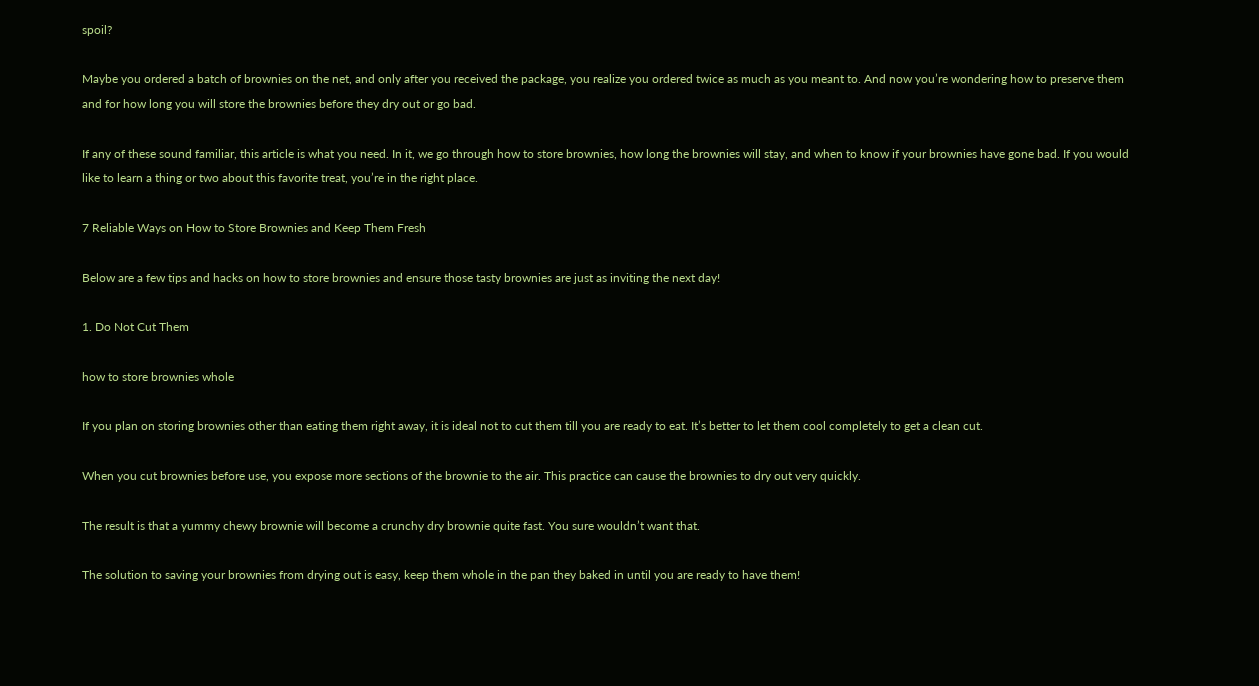spoil?

Maybe you ordered a batch of brownies on the net, and only after you received the package, you realize you ordered twice as much as you meant to. And now you’re wondering how to preserve them and for how long you will store the brownies before they dry out or go bad.

If any of these sound familiar, this article is what you need. In it, we go through how to store brownies, how long the brownies will stay, and when to know if your brownies have gone bad. If you would like to learn a thing or two about this favorite treat, you’re in the right place.

7 Reliable Ways on How to Store Brownies and Keep Them Fresh

Below are a few tips and hacks on how to store brownies and ensure those tasty brownies are just as inviting the next day!

1. Do Not Cut Them

how to store brownies whole

If you plan on storing brownies other than eating them right away, it is ideal not to cut them till you are ready to eat. It’s better to let them cool completely to get a clean cut.

When you cut brownies before use, you expose more sections of the brownie to the air. This practice can cause the brownies to dry out very quickly.

The result is that a yummy chewy brownie will become a crunchy dry brownie quite fast. You sure wouldn’t want that.

The solution to saving your brownies from drying out is easy, keep them whole in the pan they baked in until you are ready to have them!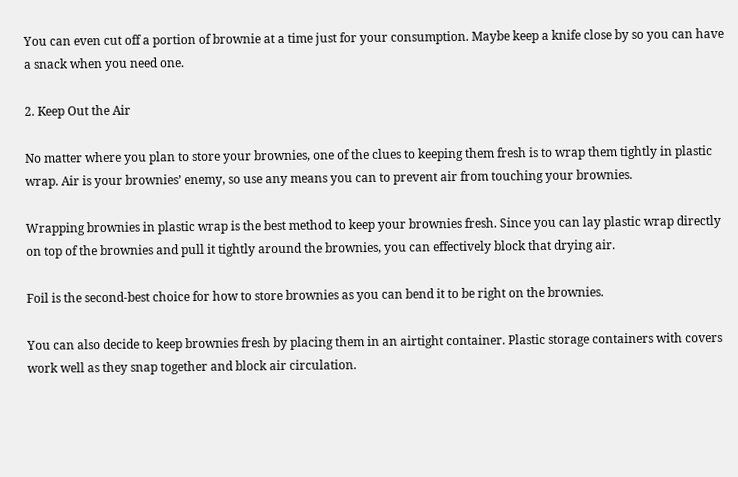You can even cut off a portion of brownie at a time just for your consumption. Maybe keep a knife close by so you can have a snack when you need one.

2. Keep Out the Air

No matter where you plan to store your brownies, one of the clues to keeping them fresh is to wrap them tightly in plastic wrap. Air is your brownies’ enemy, so use any means you can to prevent air from touching your brownies.

Wrapping brownies in plastic wrap is the best method to keep your brownies fresh. Since you can lay plastic wrap directly on top of the brownies and pull it tightly around the brownies, you can effectively block that drying air.

Foil is the second-best choice for how to store brownies as you can bend it to be right on the brownies.

You can also decide to keep brownies fresh by placing them in an airtight container. Plastic storage containers with covers work well as they snap together and block air circulation.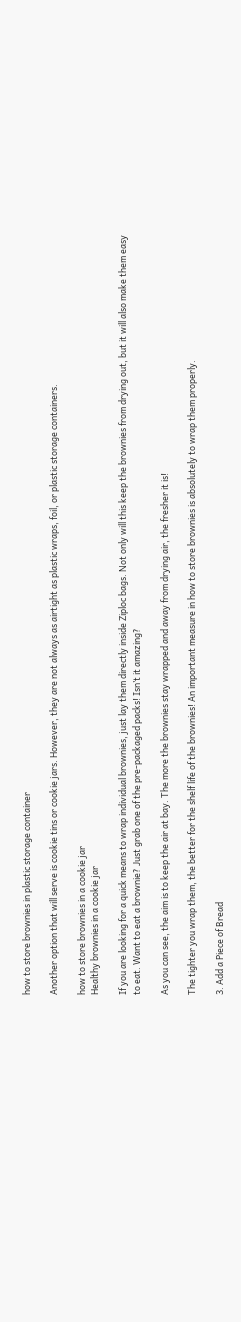how to store brownies in plastic storage container

Another option that will serve is cookie tins or cookie jars. However, they are not always as airtight as plastic wraps, foil, or plastic storage containers.

how to store brownies in a cookie jar
Healthy brownies in a cookie jar

If you are looking for a quick means to wrap individual brownies, just lay them directly inside Ziploc bags. Not only will this keep the brownies from drying out, but it will also make them easy to eat. Want to eat a brownie? Just grab one of the pre-packaged packs! Isn’t it amazing?

As you can see, the aim is to keep the air at bay. The more the brownies stay wrapped and away from drying air, the fresher it is!

The tighter you wrap them, the better for the shelf life of the brownies! An important measure in how to store brownies is absolutely to wrap them properly.

3. Add a Piece of Bread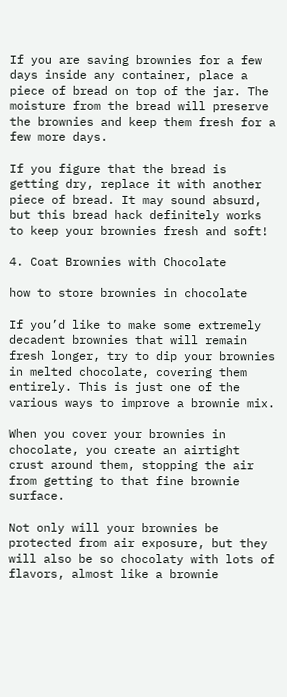If you are saving brownies for a few days inside any container, place a piece of bread on top of the jar. The moisture from the bread will preserve the brownies and keep them fresh for a few more days.

If you figure that the bread is getting dry, replace it with another piece of bread. It may sound absurd, but this bread hack definitely works to keep your brownies fresh and soft!

4. Coat Brownies with Chocolate

how to store brownies in chocolate

If you’d like to make some extremely decadent brownies that will remain fresh longer, try to dip your brownies in melted chocolate, covering them entirely. This is just one of the various ways to improve a brownie mix.

When you cover your brownies in chocolate, you create an airtight crust around them, stopping the air from getting to that fine brownie surface.

Not only will your brownies be protected from air exposure, but they will also be so chocolaty with lots of flavors, almost like a brownie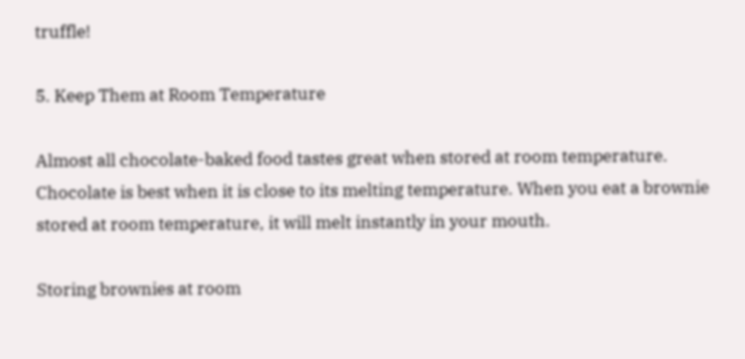truffle!

5. Keep Them at Room Temperature

Almost all chocolate-baked food tastes great when stored at room temperature. Chocolate is best when it is close to its melting temperature. When you eat a brownie stored at room temperature, it will melt instantly in your mouth.

Storing brownies at room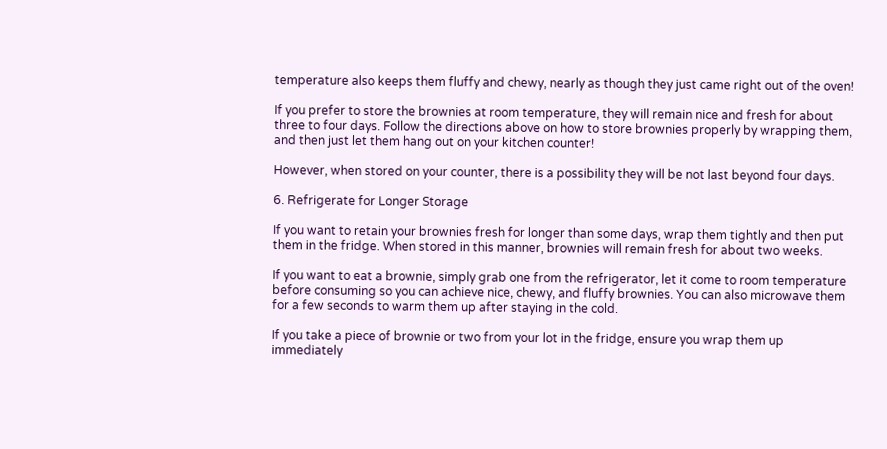temperature also keeps them fluffy and chewy, nearly as though they just came right out of the oven!

If you prefer to store the brownies at room temperature, they will remain nice and fresh for about three to four days. Follow the directions above on how to store brownies properly by wrapping them, and then just let them hang out on your kitchen counter!

However, when stored on your counter, there is a possibility they will be not last beyond four days.

6. Refrigerate for Longer Storage

If you want to retain your brownies fresh for longer than some days, wrap them tightly and then put them in the fridge. When stored in this manner, brownies will remain fresh for about two weeks.

If you want to eat a brownie, simply grab one from the refrigerator, let it come to room temperature before consuming so you can achieve nice, chewy, and fluffy brownies. You can also microwave them for a few seconds to warm them up after staying in the cold.

If you take a piece of brownie or two from your lot in the fridge, ensure you wrap them up immediately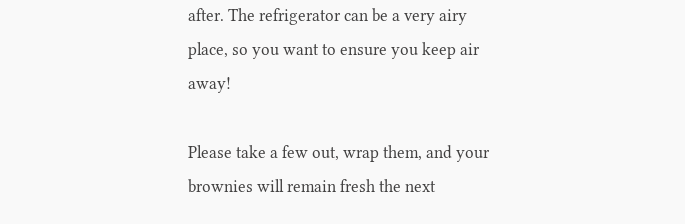after. The refrigerator can be a very airy place, so you want to ensure you keep air away!

Please take a few out, wrap them, and your brownies will remain fresh the next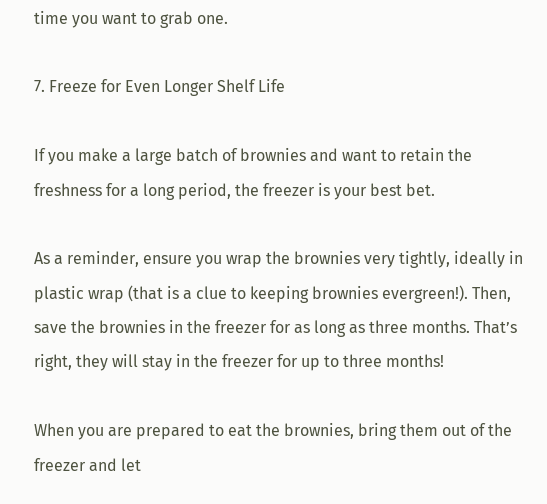time you want to grab one.

7. Freeze for Even Longer Shelf Life

If you make a large batch of brownies and want to retain the freshness for a long period, the freezer is your best bet.

As a reminder, ensure you wrap the brownies very tightly, ideally in plastic wrap (that is a clue to keeping brownies evergreen!). Then, save the brownies in the freezer for as long as three months. That’s right, they will stay in the freezer for up to three months!

When you are prepared to eat the brownies, bring them out of the freezer and let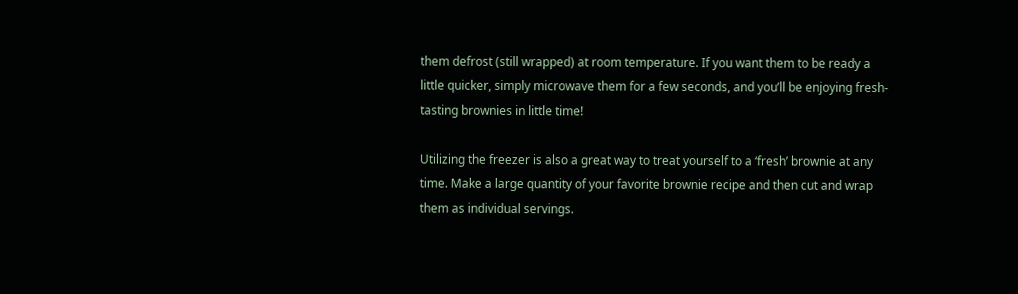them defrost (still wrapped) at room temperature. If you want them to be ready a little quicker, simply microwave them for a few seconds, and you’ll be enjoying fresh-tasting brownies in little time!

Utilizing the freezer is also a great way to treat yourself to a ‘fresh’ brownie at any time. Make a large quantity of your favorite brownie recipe and then cut and wrap them as individual servings.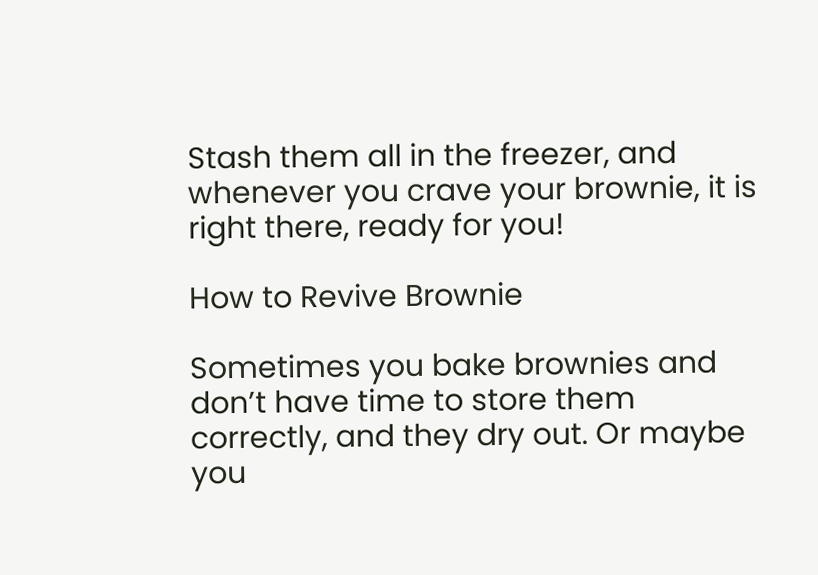Stash them all in the freezer, and whenever you crave your brownie, it is right there, ready for you!

How to Revive Brownie

Sometimes you bake brownies and don’t have time to store them correctly, and they dry out. Or maybe you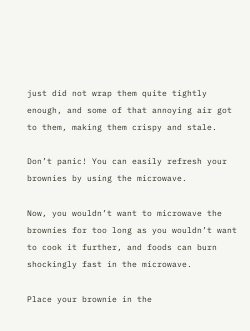just did not wrap them quite tightly enough, and some of that annoying air got to them, making them crispy and stale.

Don’t panic! You can easily refresh your brownies by using the microwave.

Now, you wouldn’t want to microwave the brownies for too long as you wouldn’t want to cook it further, and foods can burn shockingly fast in the microwave.

Place your brownie in the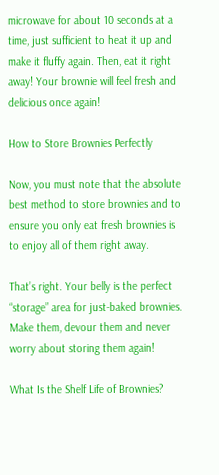microwave for about 10 seconds at a time, just sufficient to heat it up and make it fluffy again. Then, eat it right away! Your brownie will feel fresh and delicious once again!

How to Store Brownies Perfectly

Now, you must note that the absolute best method to store brownies and to ensure you only eat fresh brownies is to enjoy all of them right away.

That’s right. Your belly is the perfect “storage” area for just-baked brownies. Make them, devour them and never worry about storing them again!

What Is the Shelf Life of Brownies?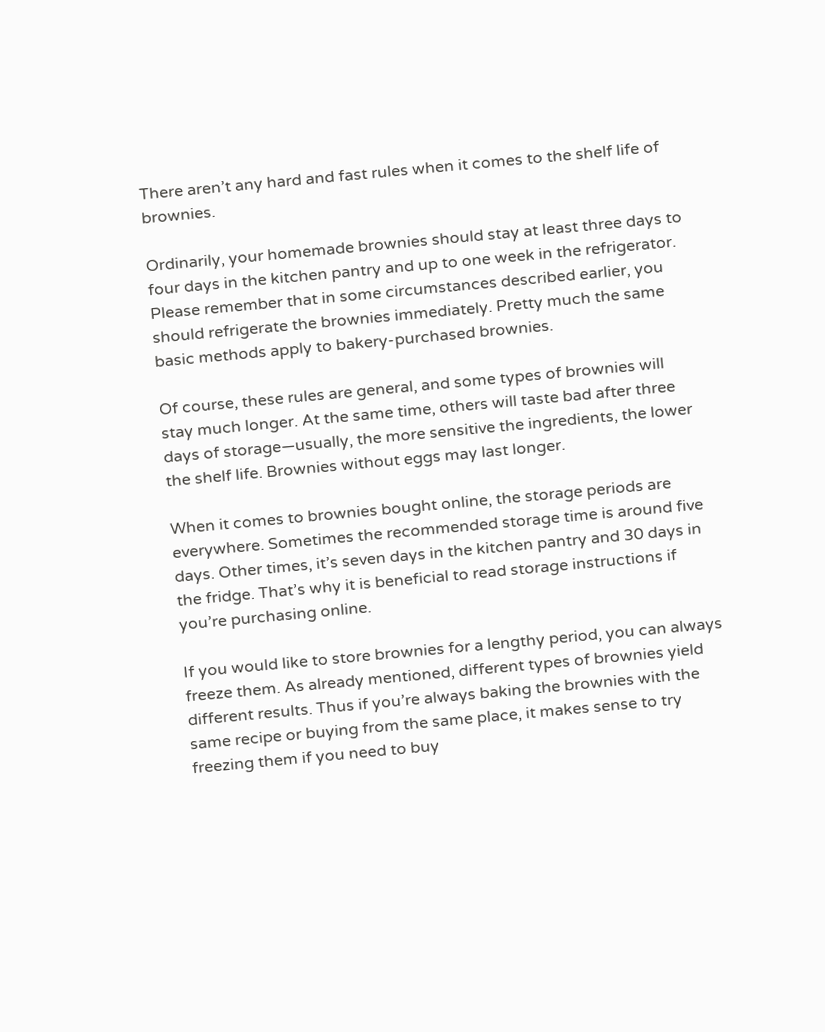There aren’t any hard and fast rules when it comes to the shelf life of brownies.

Ordinarily, your homemade brownies should stay at least three days to four days in the kitchen pantry and up to one week in the refrigerator. Please remember that in some circumstances described earlier, you should refrigerate the brownies immediately. Pretty much the same basic methods apply to bakery-purchased brownies.

Of course, these rules are general, and some types of brownies will stay much longer. At the same time, others will taste bad after three days of storage—usually, the more sensitive the ingredients, the lower the shelf life. Brownies without eggs may last longer.

When it comes to brownies bought online, the storage periods are everywhere. Sometimes the recommended storage time is around five days. Other times, it’s seven days in the kitchen pantry and 30 days in the fridge. That’s why it is beneficial to read storage instructions if you’re purchasing online.

If you would like to store brownies for a lengthy period, you can always freeze them. As already mentioned, different types of brownies yield different results. Thus if you’re always baking the brownies with the same recipe or buying from the same place, it makes sense to try freezing them if you need to buy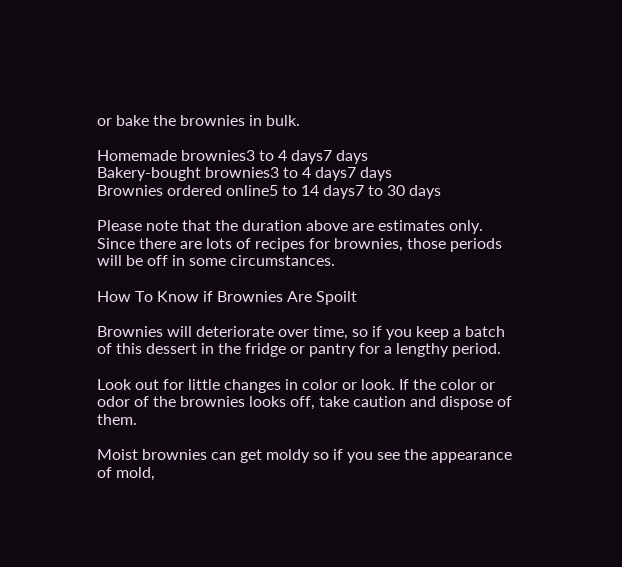or bake the brownies in bulk.

Homemade brownies3 to 4 days7 days
Bakery-bought brownies3 to 4 days7 days
Brownies ordered online5 to 14 days7 to 30 days

Please note that the duration above are estimates only. Since there are lots of recipes for brownies, those periods will be off in some circumstances.

How To Know if Brownies Are Spoilt

Brownies will deteriorate over time, so if you keep a batch of this dessert in the fridge or pantry for a lengthy period.

Look out for little changes in color or look. If the color or odor of the brownies looks off, take caution and dispose of them.

Moist brownies can get moldy so if you see the appearance of mold,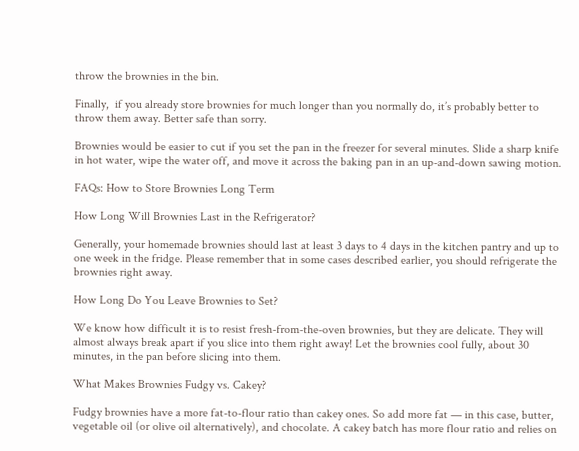throw the brownies in the bin.

Finally,  if you already store brownies for much longer than you normally do, it’s probably better to throw them away. Better safe than sorry.

Brownies would be easier to cut if you set the pan in the freezer for several minutes. Slide a sharp knife in hot water, wipe the water off, and move it across the baking pan in an up-and-down sawing motion.

FAQs: How to Store Brownies Long Term

How Long Will Brownies Last in the Refrigerator?

Generally, your homemade brownies should last at least 3 days to 4 days in the kitchen pantry and up to one week in the fridge. Please remember that in some cases described earlier, you should refrigerate the brownies right away.

How Long Do You Leave Brownies to Set?

We know how difficult it is to resist fresh-from-the-oven brownies, but they are delicate. They will almost always break apart if you slice into them right away! Let the brownies cool fully, about 30 minutes, in the pan before slicing into them.

What Makes Brownies Fudgy vs. Cakey?

Fudgy brownies have a more fat-to-flour ratio than cakey ones. So add more fat — in this case, butter, vegetable oil (or olive oil alternatively), and chocolate. A cakey batch has more flour ratio and relies on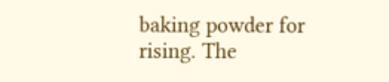baking powder for rising. The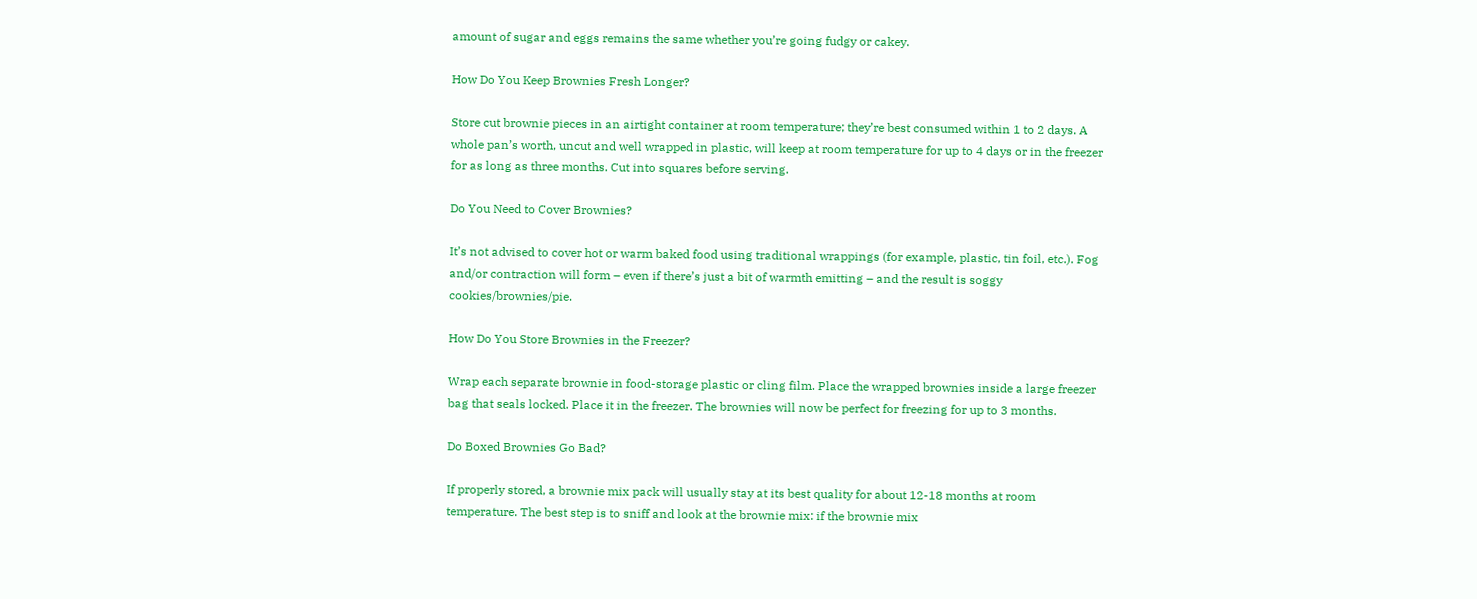amount of sugar and eggs remains the same whether you’re going fudgy or cakey.

How Do You Keep Brownies Fresh Longer?

Store cut brownie pieces in an airtight container at room temperature; they’re best consumed within 1 to 2 days. A whole pan’s worth, uncut and well wrapped in plastic, will keep at room temperature for up to 4 days or in the freezer for as long as three months. Cut into squares before serving.

Do You Need to Cover Brownies?

It’s not advised to cover hot or warm baked food using traditional wrappings (for example, plastic, tin foil, etc.). Fog and/or contraction will form – even if there’s just a bit of warmth emitting – and the result is soggy cookies/brownies/pie.

How Do You Store Brownies in the Freezer?

Wrap each separate brownie in food-storage plastic or cling film. Place the wrapped brownies inside a large freezer bag that seals locked. Place it in the freezer. The brownies will now be perfect for freezing for up to 3 months.

Do Boxed Brownies Go Bad?

If properly stored, a brownie mix pack will usually stay at its best quality for about 12-18 months at room temperature. The best step is to sniff and look at the brownie mix: if the brownie mix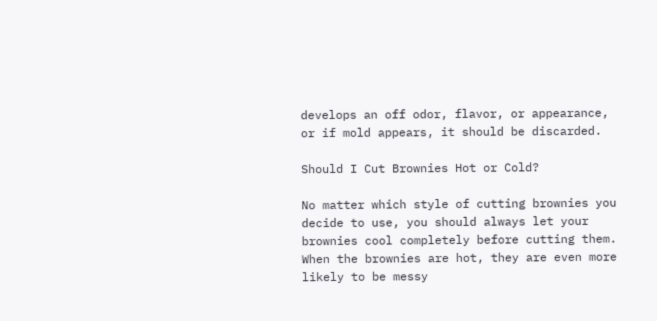develops an off odor, flavor, or appearance, or if mold appears, it should be discarded.

Should I Cut Brownies Hot or Cold?

No matter which style of cutting brownies you decide to use, you should always let your brownies cool completely before cutting them. When the brownies are hot, they are even more likely to be messy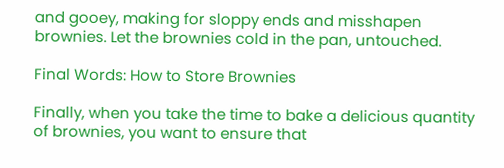and gooey, making for sloppy ends and misshapen brownies. Let the brownies cold in the pan, untouched.

Final Words: How to Store Brownies

Finally, when you take the time to bake a delicious quantity of brownies, you want to ensure that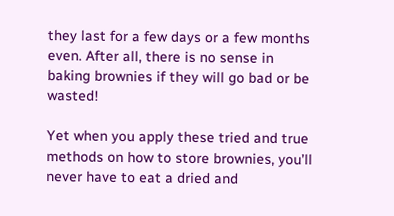they last for a few days or a few months even. After all, there is no sense in baking brownies if they will go bad or be wasted!

Yet when you apply these tried and true methods on how to store brownies, you’ll never have to eat a dried and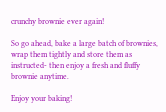crunchy brownie ever again!

So go ahead, bake a large batch of brownies, wrap them tightly and store them as instructed- then enjoy a fresh and fluffy brownie anytime.

Enjoy your baking!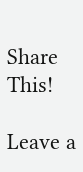Share This!

Leave a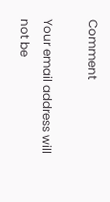Comment

Your email address will not be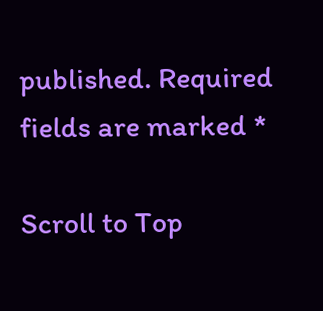published. Required fields are marked *

Scroll to Top